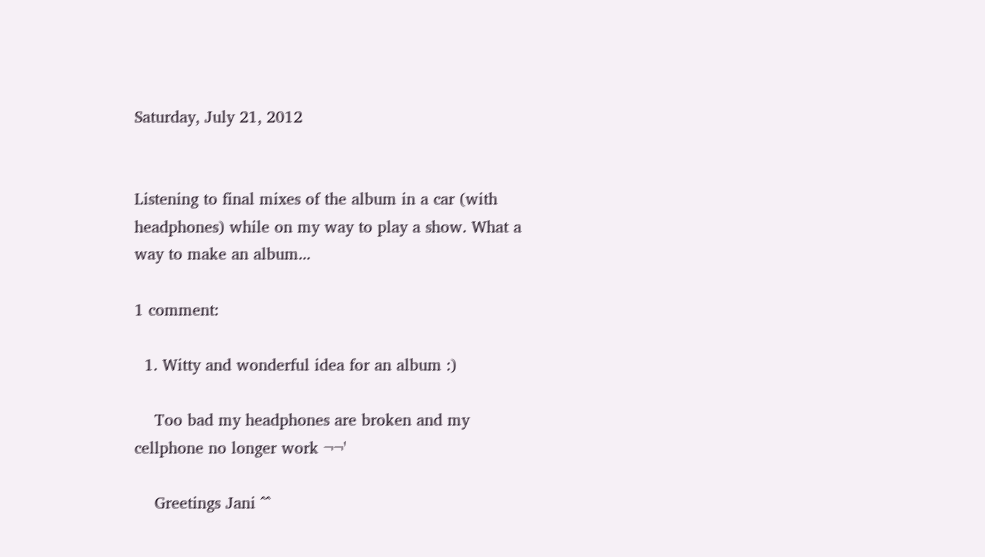Saturday, July 21, 2012


Listening to final mixes of the album in a car (with headphones) while on my way to play a show. What a way to make an album...

1 comment:

  1. Witty and wonderful idea for an album :)

    Too bad my headphones are broken and my cellphone no longer work ¬¬'

    Greetings Jani ^^